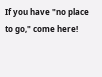If you have "no place to go," come here!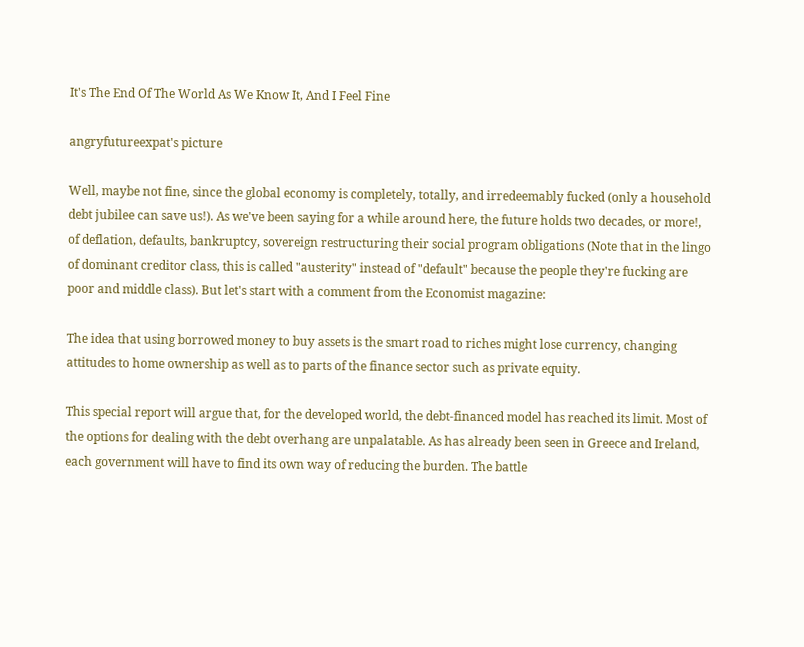It's The End Of The World As We Know It, And I Feel Fine

angryfutureexpat's picture

Well, maybe not fine, since the global economy is completely, totally, and irredeemably fucked (only a household debt jubilee can save us!). As we've been saying for a while around here, the future holds two decades, or more!, of deflation, defaults, bankruptcy, sovereign restructuring their social program obligations (Note that in the lingo of dominant creditor class, this is called "austerity" instead of "default" because the people they're fucking are poor and middle class). But let's start with a comment from the Economist magazine:

The idea that using borrowed money to buy assets is the smart road to riches might lose currency, changing attitudes to home ownership as well as to parts of the finance sector such as private equity.

This special report will argue that, for the developed world, the debt-financed model has reached its limit. Most of the options for dealing with the debt overhang are unpalatable. As has already been seen in Greece and Ireland, each government will have to find its own way of reducing the burden. The battle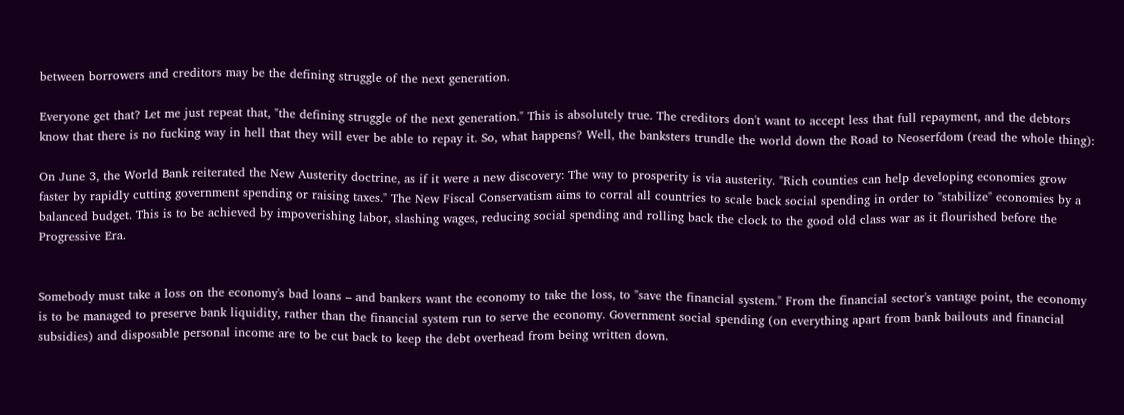between borrowers and creditors may be the defining struggle of the next generation.

Everyone get that? Let me just repeat that, "the defining struggle of the next generation." This is absolutely true. The creditors don't want to accept less that full repayment, and the debtors know that there is no fucking way in hell that they will ever be able to repay it. So, what happens? Well, the banksters trundle the world down the Road to Neoserfdom (read the whole thing):

On June 3, the World Bank reiterated the New Austerity doctrine, as if it were a new discovery: The way to prosperity is via austerity. "Rich counties can help developing economies grow faster by rapidly cutting government spending or raising taxes." The New Fiscal Conservatism aims to corral all countries to scale back social spending in order to "stabilize" economies by a balanced budget. This is to be achieved by impoverishing labor, slashing wages, reducing social spending and rolling back the clock to the good old class war as it flourished before the Progressive Era.


Somebody must take a loss on the economy's bad loans – and bankers want the economy to take the loss, to "save the financial system." From the financial sector's vantage point, the economy is to be managed to preserve bank liquidity, rather than the financial system run to serve the economy. Government social spending (on everything apart from bank bailouts and financial subsidies) and disposable personal income are to be cut back to keep the debt overhead from being written down.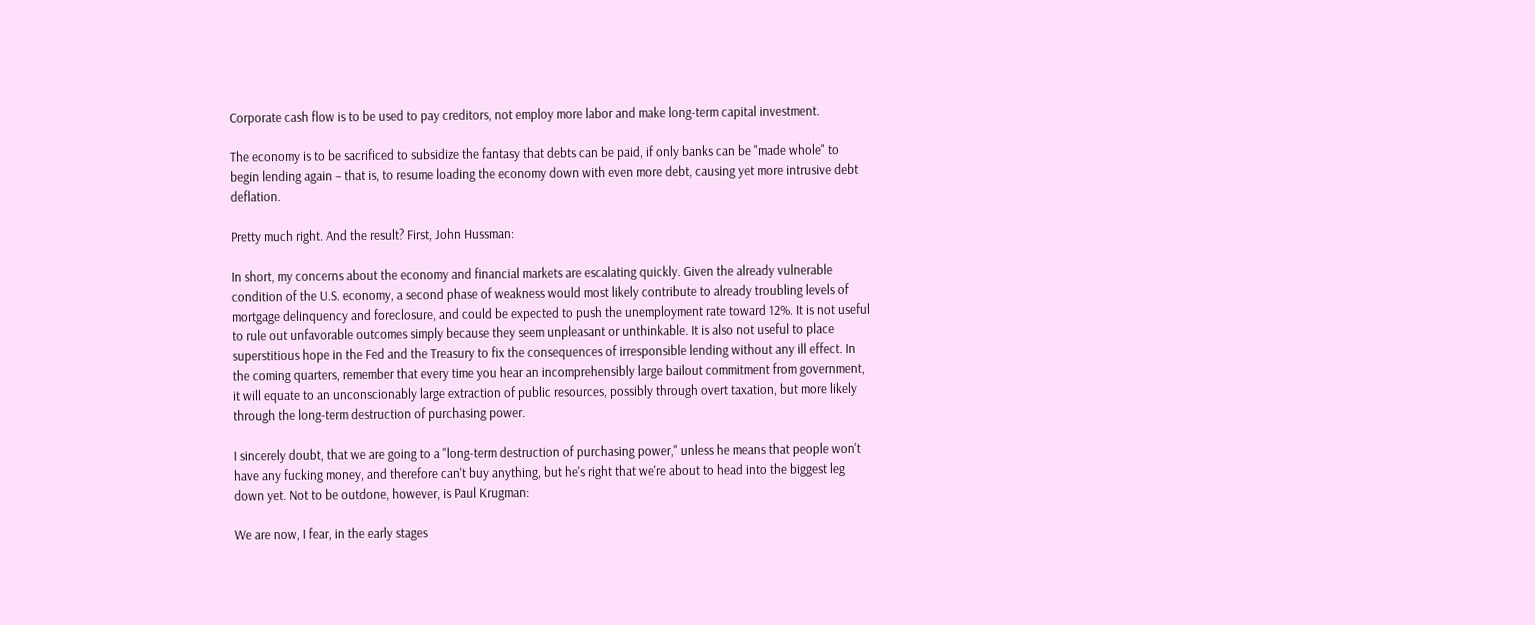Corporate cash flow is to be used to pay creditors, not employ more labor and make long-term capital investment.

The economy is to be sacrificed to subsidize the fantasy that debts can be paid, if only banks can be "made whole" to begin lending again – that is, to resume loading the economy down with even more debt, causing yet more intrusive debt deflation.

Pretty much right. And the result? First, John Hussman:

In short, my concerns about the economy and financial markets are escalating quickly. Given the already vulnerable condition of the U.S. economy, a second phase of weakness would most likely contribute to already troubling levels of mortgage delinquency and foreclosure, and could be expected to push the unemployment rate toward 12%. It is not useful to rule out unfavorable outcomes simply because they seem unpleasant or unthinkable. It is also not useful to place superstitious hope in the Fed and the Treasury to fix the consequences of irresponsible lending without any ill effect. In the coming quarters, remember that every time you hear an incomprehensibly large bailout commitment from government, it will equate to an unconscionably large extraction of public resources, possibly through overt taxation, but more likely through the long-term destruction of purchasing power.

I sincerely doubt, that we are going to a "long-term destruction of purchasing power," unless he means that people won't have any fucking money, and therefore can't buy anything, but he's right that we're about to head into the biggest leg down yet. Not to be outdone, however, is Paul Krugman:

We are now, I fear, in the early stages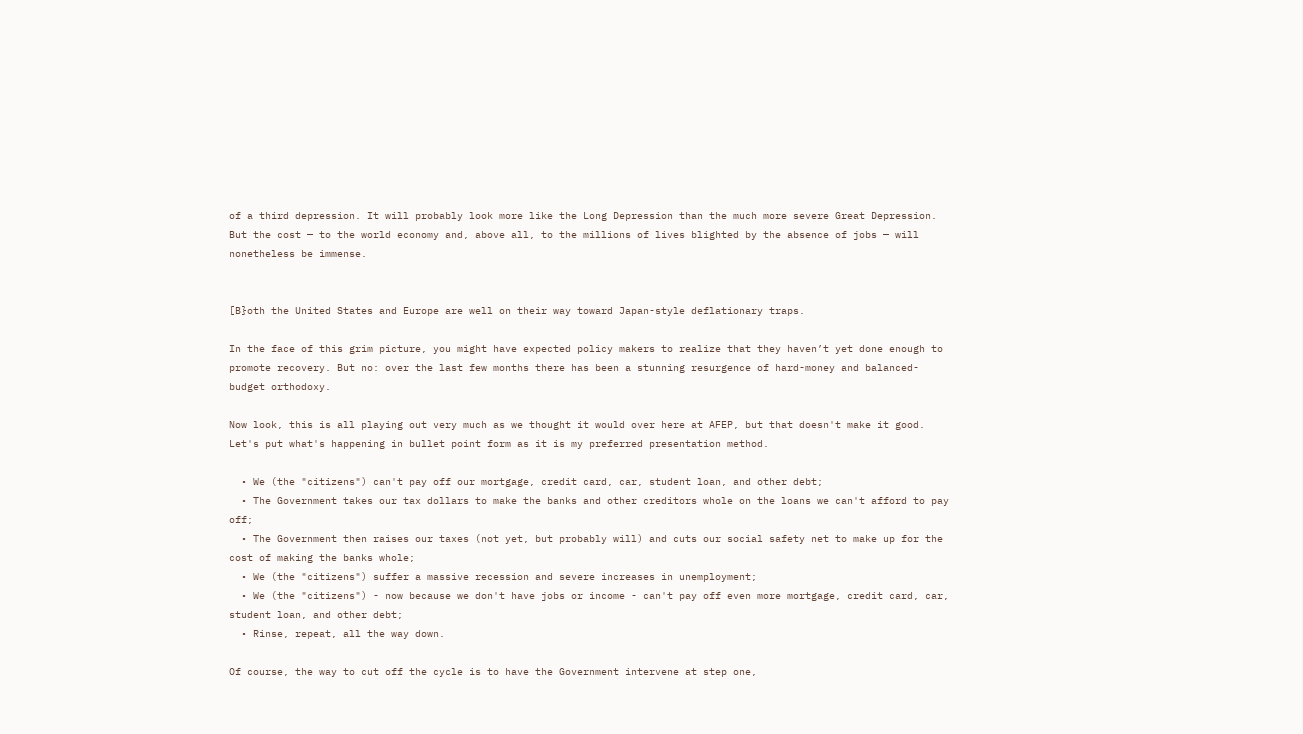of a third depression. It will probably look more like the Long Depression than the much more severe Great Depression. But the cost — to the world economy and, above all, to the millions of lives blighted by the absence of jobs — will nonetheless be immense.


[B}oth the United States and Europe are well on their way toward Japan-style deflationary traps.

In the face of this grim picture, you might have expected policy makers to realize that they haven’t yet done enough to promote recovery. But no: over the last few months there has been a stunning resurgence of hard-money and balanced-budget orthodoxy.

Now look, this is all playing out very much as we thought it would over here at AFEP, but that doesn't make it good. Let's put what's happening in bullet point form as it is my preferred presentation method.

  • We (the "citizens") can't pay off our mortgage, credit card, car, student loan, and other debt;
  • The Government takes our tax dollars to make the banks and other creditors whole on the loans we can't afford to pay off;
  • The Government then raises our taxes (not yet, but probably will) and cuts our social safety net to make up for the cost of making the banks whole;
  • We (the "citizens") suffer a massive recession and severe increases in unemployment;
  • We (the "citizens") - now because we don't have jobs or income - can't pay off even more mortgage, credit card, car, student loan, and other debt;
  • Rinse, repeat, all the way down.

Of course, the way to cut off the cycle is to have the Government intervene at step one,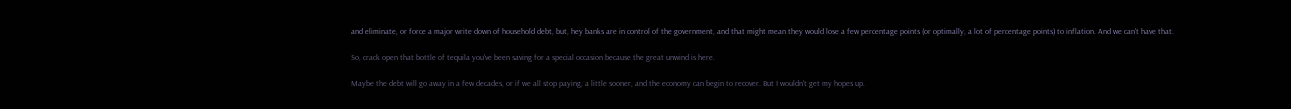and eliminate, or force a major write down of household debt, but, hey banks are in control of the government, and that might mean they would lose a few percentage points (or optimally, a lot of percentage points) to inflation. And we can't have that.

So, crack open that bottle of tequila you've been saving for a special occasion because the great unwind is here.

Maybe the debt will go away in a few decades, or if we all stop paying, a little sooner, and the economy can begin to recover. But I wouldn't get my hopes up.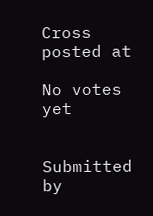Cross posted at

No votes yet


Submitted by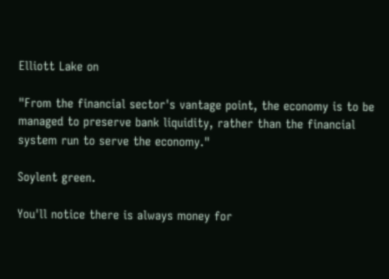Elliott Lake on

"From the financial sector's vantage point, the economy is to be managed to preserve bank liquidity, rather than the financial system run to serve the economy."

Soylent green.

You'll notice there is always money for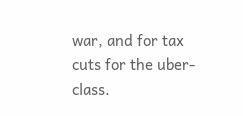war, and for tax cuts for the uber-class.